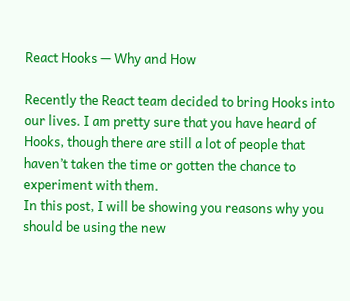React Hooks — Why and How

Recently the React team decided to bring Hooks into our lives. I am pretty sure that you have heard of Hooks, though there are still a lot of people that haven’t taken the time or gotten the chance to experiment with them.
In this post, I will be showing you reasons why you should be using the new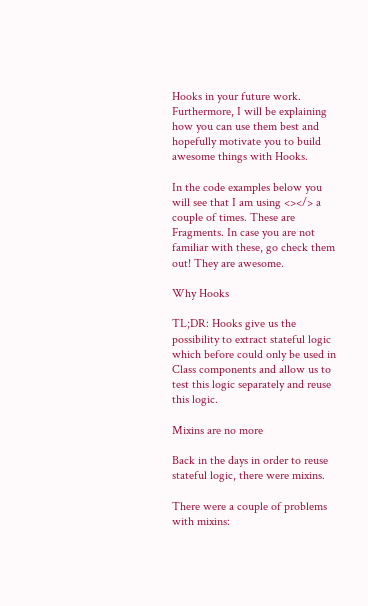Hooks in your future work. Furthermore, I will be explaining how you can use them best and hopefully motivate you to build awesome things with Hooks.

In the code examples below you will see that I am using <></> a couple of times. These are Fragments. In case you are not familiar with these, go check them out! They are awesome.

Why Hooks

TL;DR: Hooks give us the possibility to extract stateful logic which before could only be used in Class components and allow us to test this logic separately and reuse this logic.

Mixins are no more

Back in the days in order to reuse stateful logic, there were mixins.

There were a couple of problems with mixins: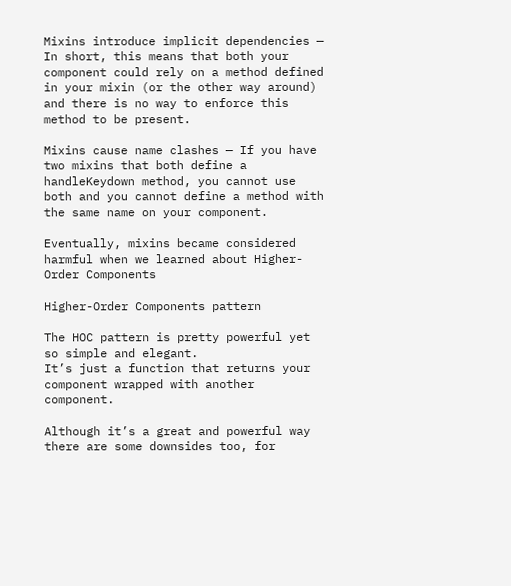Mixins introduce implicit dependencies — In short, this means that both your component could rely on a method defined in your mixin (or the other way around) and there is no way to enforce this method to be present.

Mixins cause name clashes — If you have two mixins that both define a handleKeydown method, you cannot use both and you cannot define a method with the same name on your component.

Eventually, mixins became considered harmful when we learned about Higher-Order Components

Higher-Order Components pattern

The HOC pattern is pretty powerful yet so simple and elegant.
It’s just a function that returns your component wrapped with another component.

Although it’s a great and powerful way there are some downsides too, for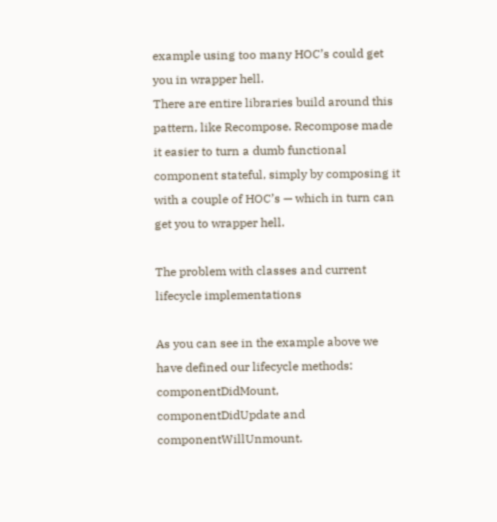example using too many HOC’s could get you in wrapper hell.
There are entire libraries build around this pattern, like Recompose. Recompose made it easier to turn a dumb functional component stateful, simply by composing it with a couple of HOC’s — which in turn can get you to wrapper hell.

The problem with classes and current lifecycle implementations

As you can see in the example above we have defined our lifecycle methods: componentDidMount, componentDidUpdate and componentWillUnmount.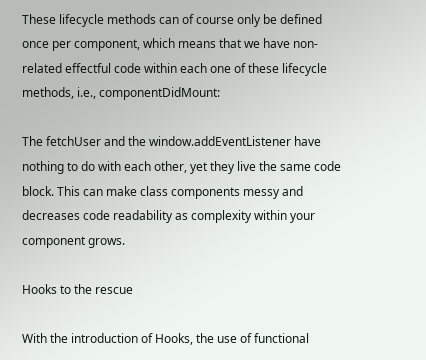These lifecycle methods can of course only be defined once per component, which means that we have non-related effectful code within each one of these lifecycle methods, i.e., componentDidMount:

The fetchUser and the window.addEventListener have nothing to do with each other, yet they live the same code block. This can make class components messy and decreases code readability as complexity within your component grows.

Hooks to the rescue

With the introduction of Hooks, the use of functional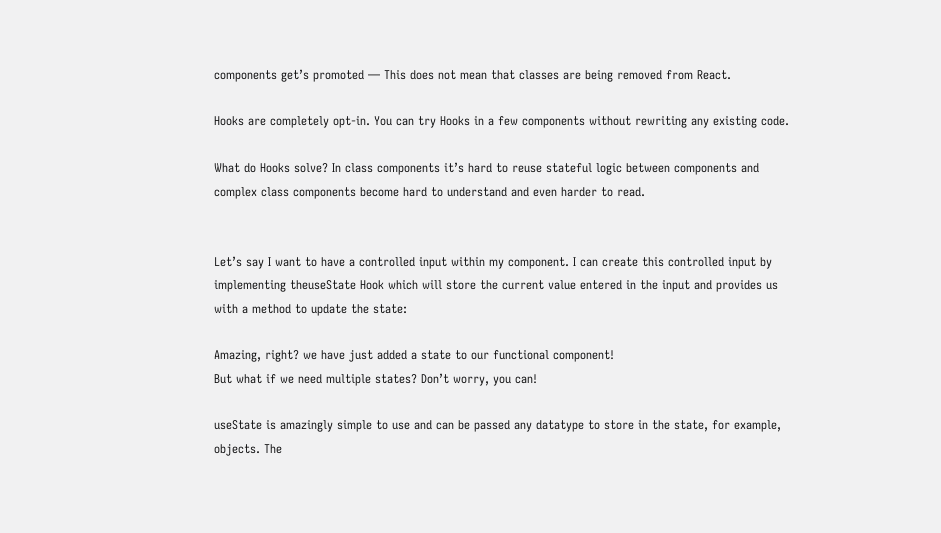components get’s promoted — This does not mean that classes are being removed from React.

Hooks are completely opt-in. You can try Hooks in a few components without rewriting any existing code.

What do Hooks solve? In class components it’s hard to reuse stateful logic between components and complex class components become hard to understand and even harder to read.


Let’s say I want to have a controlled input within my component. I can create this controlled input by implementing theuseState Hook which will store the current value entered in the input and provides us with a method to update the state:

Amazing, right? we have just added a state to our functional component!
But what if we need multiple states? Don’t worry, you can!

useState is amazingly simple to use and can be passed any datatype to store in the state, for example, objects. The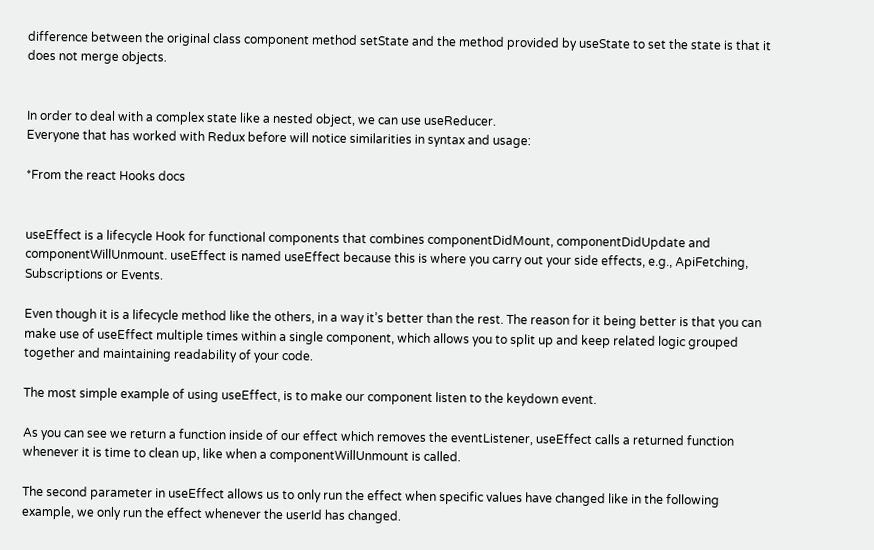difference between the original class component method setState and the method provided by useState to set the state is that it does not merge objects.


In order to deal with a complex state like a nested object, we can use useReducer.
Everyone that has worked with Redux before will notice similarities in syntax and usage:

*From the react Hooks docs


useEffect is a lifecycle Hook for functional components that combines componentDidMount, componentDidUpdate and componentWillUnmount. useEffect is named useEffect because this is where you carry out your side effects, e.g., ApiFetching, Subscriptions or Events.

Even though it is a lifecycle method like the others, in a way it’s better than the rest. The reason for it being better is that you can make use of useEffect multiple times within a single component, which allows you to split up and keep related logic grouped together and maintaining readability of your code.

The most simple example of using useEffect, is to make our component listen to the keydown event.

As you can see we return a function inside of our effect which removes the eventListener, useEffect calls a returned function whenever it is time to clean up, like when a componentWillUnmount is called.

The second parameter in useEffect allows us to only run the effect when specific values have changed like in the following example, we only run the effect whenever the userId has changed.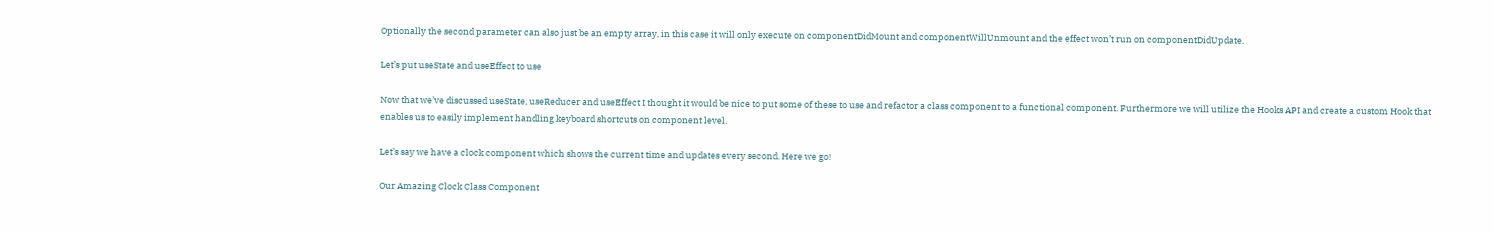Optionally the second parameter can also just be an empty array, in this case it will only execute on componentDidMount and componentWillUnmount and the effect won’t run on componentDidUpdate.

Let’s put useState and useEffect to use

Now that we’ve discussed useState, useReducer and useEffect I thought it would be nice to put some of these to use and refactor a class component to a functional component. Furthermore we will utilize the Hooks API and create a custom Hook that enables us to easily implement handling keyboard shortcuts on component level.

Let’s say we have a clock component which shows the current time and updates every second. Here we go!

Our Amazing Clock Class Component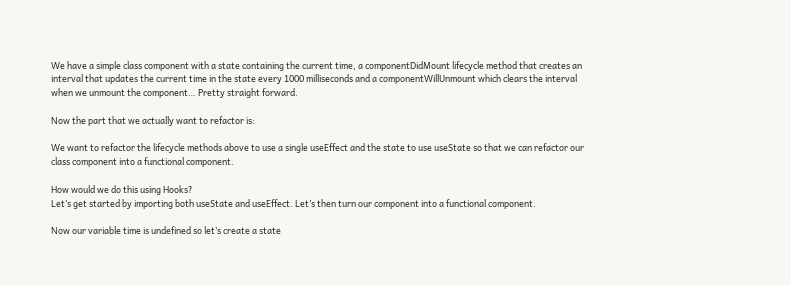We have a simple class component with a state containing the current time, a componentDidMount lifecycle method that creates an interval that updates the current time in the state every 1000 milliseconds and a componentWillUnmount which clears the interval when we unmount the component… Pretty straight forward.

Now the part that we actually want to refactor is:

We want to refactor the lifecycle methods above to use a single useEffect and the state to use useState so that we can refactor our class component into a functional component.

How would we do this using Hooks?
Let’s get started by importing both useState and useEffect. Let’s then turn our component into a functional component.

Now our variable time is undefined so let’s create a state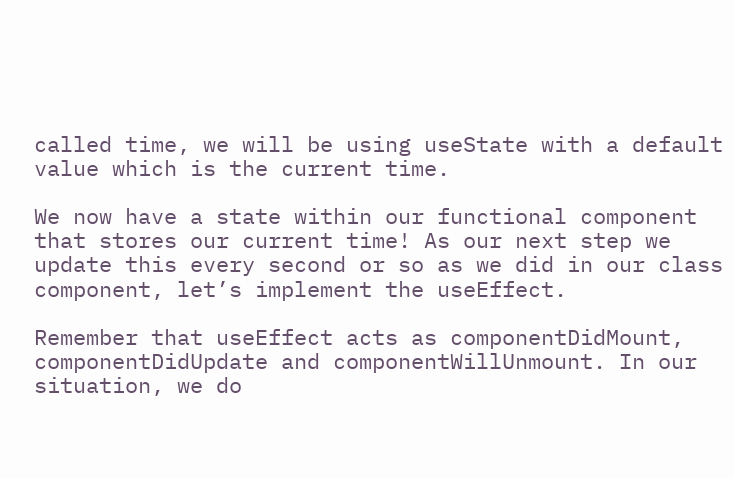called time, we will be using useState with a default value which is the current time.

We now have a state within our functional component that stores our current time! As our next step we update this every second or so as we did in our class component, let’s implement the useEffect.

Remember that useEffect acts as componentDidMount, componentDidUpdate and componentWillUnmount. In our situation, we do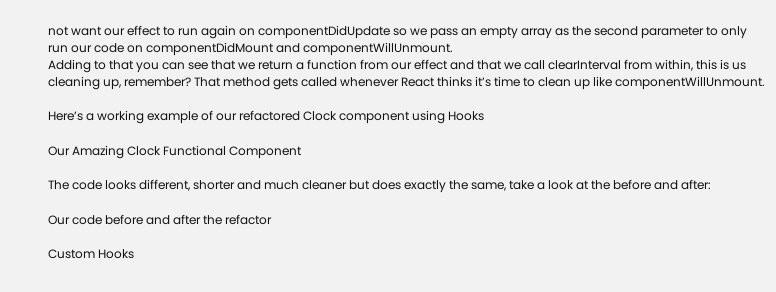not want our effect to run again on componentDidUpdate so we pass an empty array as the second parameter to only run our code on componentDidMount and componentWillUnmount.
Adding to that you can see that we return a function from our effect and that we call clearInterval from within, this is us cleaning up, remember? That method gets called whenever React thinks it’s time to clean up like componentWillUnmount.

Here’s a working example of our refactored Clock component using Hooks

Our Amazing Clock Functional Component

The code looks different, shorter and much cleaner but does exactly the same, take a look at the before and after:

Our code before and after the refactor

Custom Hooks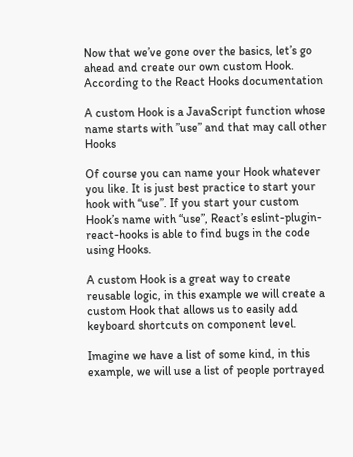Now that we’ve gone over the basics, let’s go ahead and create our own custom Hook.
According to the React Hooks documentation

A custom Hook is a JavaScript function whose name starts with ”use” and that may call other Hooks

Of course you can name your Hook whatever you like. It is just best practice to start your hook with “use”. If you start your custom Hook’s name with “use”, React’s eslint-plugin-react-hooks is able to find bugs in the code using Hooks.

A custom Hook is a great way to create reusable logic, in this example we will create a custom Hook that allows us to easily add keyboard shortcuts on component level.

Imagine we have a list of some kind, in this example, we will use a list of people portrayed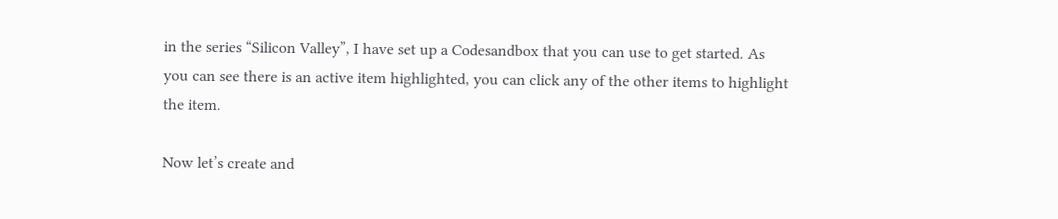in the series “Silicon Valley”, I have set up a Codesandbox that you can use to get started. As you can see there is an active item highlighted, you can click any of the other items to highlight the item.

Now let’s create and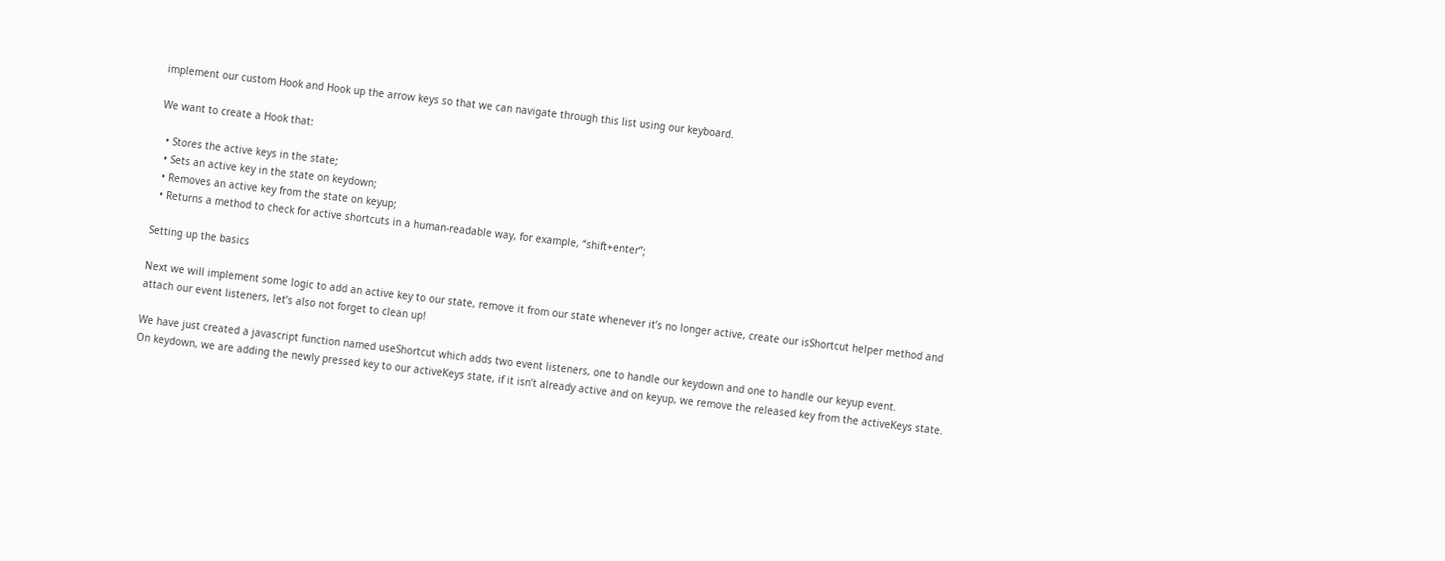implement our custom Hook and Hook up the arrow keys so that we can navigate through this list using our keyboard.

We want to create a Hook that:

  • Stores the active keys in the state;
  • Sets an active key in the state on keydown;
  • Removes an active key from the state on keyup;
  • Returns a method to check for active shortcuts in a human-readable way, for example, “shift+enter”;

Setting up the basics

Next we will implement some logic to add an active key to our state, remove it from our state whenever it’s no longer active, create our isShortcut helper method and attach our event listeners, let’s also not forget to clean up!

We have just created a javascript function named useShortcut which adds two event listeners, one to handle our keydown and one to handle our keyup event.
On keydown, we are adding the newly pressed key to our activeKeys state, if it isn’t already active and on keyup, we remove the released key from the activeKeys state.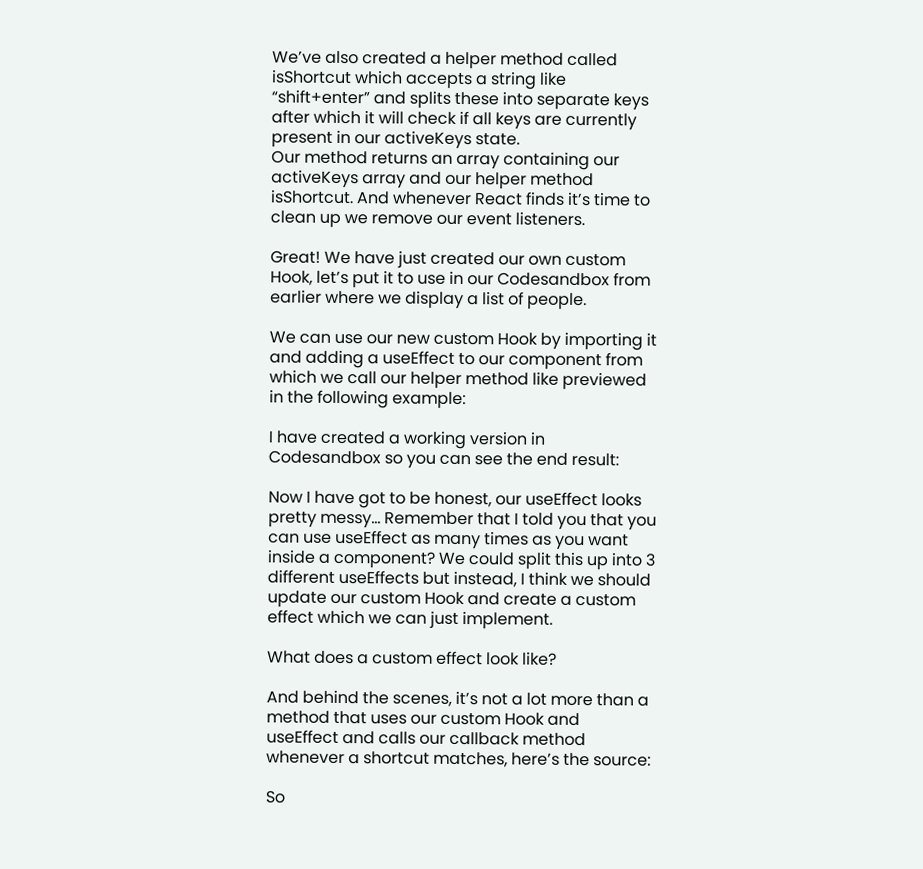We’ve also created a helper method called isShortcut which accepts a string like “shift+enter” and splits these into separate keys after which it will check if all keys are currently present in our activeKeys state.
Our method returns an array containing our activeKeys array and our helper method isShortcut. And whenever React finds it’s time to clean up we remove our event listeners.

Great! We have just created our own custom Hook, let’s put it to use in our Codesandbox from earlier where we display a list of people.

We can use our new custom Hook by importing it and adding a useEffect to our component from which we call our helper method like previewed in the following example:

I have created a working version in Codesandbox so you can see the end result:

Now I have got to be honest, our useEffect looks pretty messy… Remember that I told you that you can use useEffect as many times as you want inside a component? We could split this up into 3 different useEffects but instead, I think we should update our custom Hook and create a custom effect which we can just implement.

What does a custom effect look like?

And behind the scenes, it’s not a lot more than a method that uses our custom Hook and useEffect and calls our callback method whenever a shortcut matches, here’s the source:

So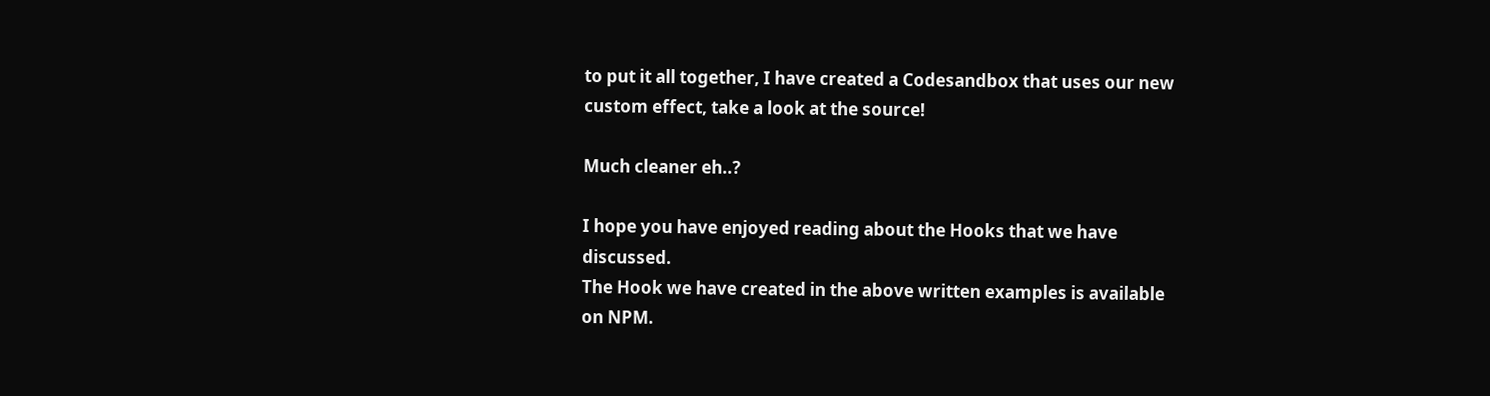to put it all together, I have created a Codesandbox that uses our new custom effect, take a look at the source!

Much cleaner eh..?

I hope you have enjoyed reading about the Hooks that we have discussed.
The Hook we have created in the above written examples is available on NPM.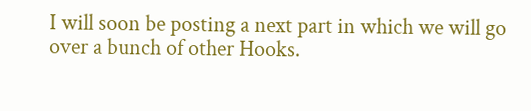I will soon be posting a next part in which we will go over a bunch of other Hooks.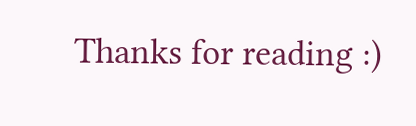Thanks for reading :)